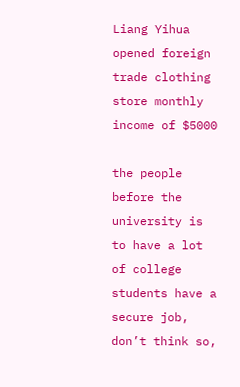Liang Yihua opened foreign trade clothing store monthly income of $5000

the people before the university is to have a lot of college students have a secure job, don’t think so,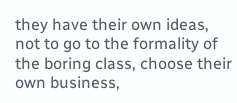they have their own ideas, not to go to the formality of the boring class, choose their own business,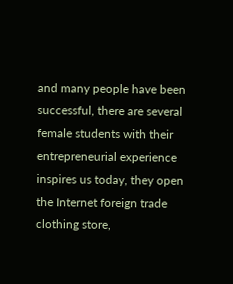and many people have been successful, there are several female students with their entrepreneurial experience inspires us today, they open the Internet foreign trade clothing store,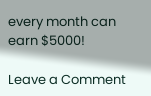every month can earn $5000!

Leave a Comment